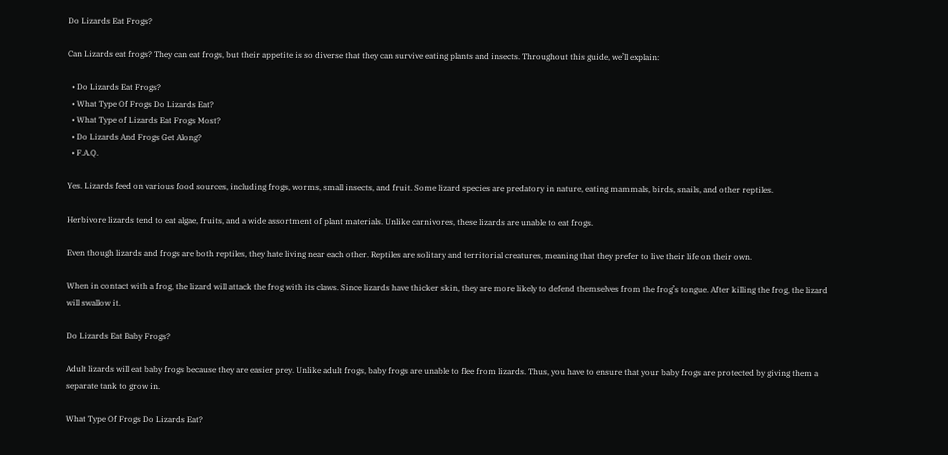Do Lizards Eat Frogs?

Can Lizards eat frogs? They can eat frogs, but their appetite is so diverse that they can survive eating plants and insects. Throughout this guide, we’ll explain:

  • Do Lizards Eat Frogs?
  • What Type Of Frogs Do Lizards Eat?
  • What Type of Lizards Eat Frogs Most?
  • Do Lizards And Frogs Get Along?
  • F.A.Q.

Yes. Lizards feed on various food sources, including frogs, worms, small insects, and fruit. Some lizard species are predatory in nature, eating mammals, birds, snails, and other reptiles.

Herbivore lizards tend to eat algae, fruits, and a wide assortment of plant materials. Unlike carnivores, these lizards are unable to eat frogs.

Even though lizards and frogs are both reptiles, they hate living near each other. Reptiles are solitary and territorial creatures, meaning that they prefer to live their life on their own.

When in contact with a frog, the lizard will attack the frog with its claws. Since lizards have thicker skin, they are more likely to defend themselves from the frog’s tongue. After killing the frog, the lizard will swallow it.

Do Lizards Eat Baby Frogs?

Adult lizards will eat baby frogs because they are easier prey. Unlike adult frogs, baby frogs are unable to flee from lizards. Thus, you have to ensure that your baby frogs are protected by giving them a separate tank to grow in.

What Type Of Frogs Do Lizards Eat?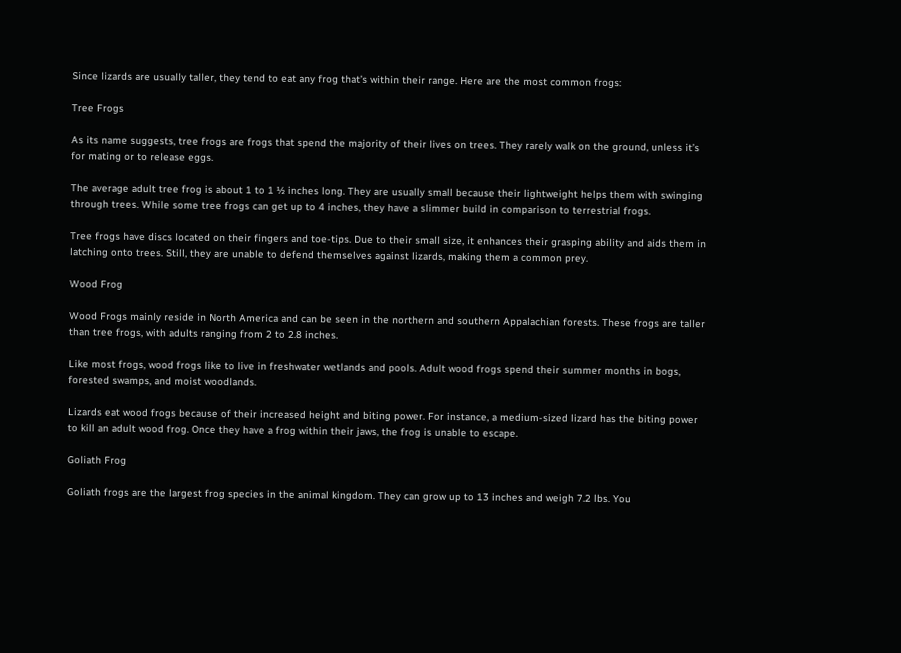Since lizards are usually taller, they tend to eat any frog that’s within their range. Here are the most common frogs:

Tree Frogs

As its name suggests, tree frogs are frogs that spend the majority of their lives on trees. They rarely walk on the ground, unless it’s for mating or to release eggs.

The average adult tree frog is about 1 to 1 ½ inches long. They are usually small because their lightweight helps them with swinging through trees. While some tree frogs can get up to 4 inches, they have a slimmer build in comparison to terrestrial frogs.

Tree frogs have discs located on their fingers and toe-tips. Due to their small size, it enhances their grasping ability and aids them in latching onto trees. Still, they are unable to defend themselves against lizards, making them a common prey.

Wood Frog

Wood Frogs mainly reside in North America and can be seen in the northern and southern Appalachian forests. These frogs are taller than tree frogs, with adults ranging from 2 to 2.8 inches.

Like most frogs, wood frogs like to live in freshwater wetlands and pools. Adult wood frogs spend their summer months in bogs, forested swamps, and moist woodlands.

Lizards eat wood frogs because of their increased height and biting power. For instance, a medium-sized lizard has the biting power to kill an adult wood frog. Once they have a frog within their jaws, the frog is unable to escape.

Goliath Frog

Goliath frogs are the largest frog species in the animal kingdom. They can grow up to 13 inches and weigh 7.2 lbs. You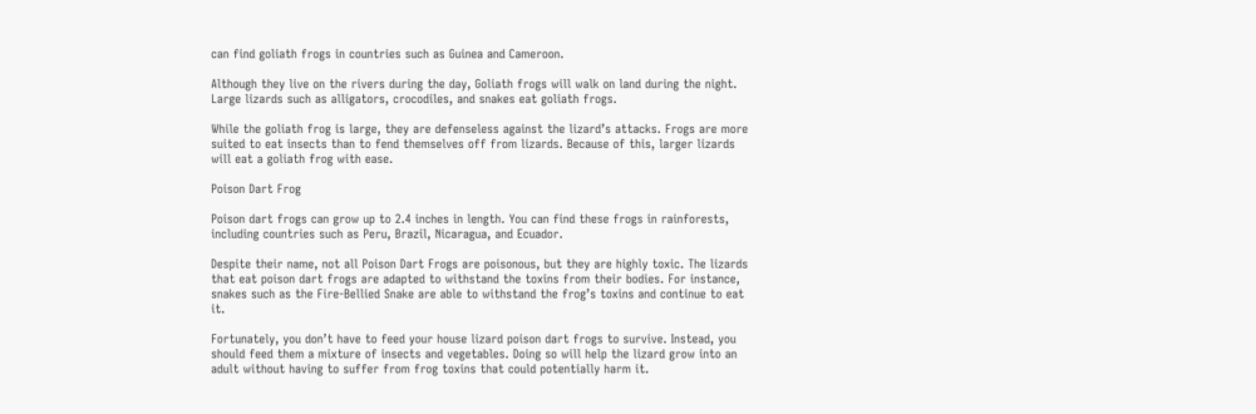can find goliath frogs in countries such as Guinea and Cameroon.

Although they live on the rivers during the day, Goliath frogs will walk on land during the night. Large lizards such as alligators, crocodiles, and snakes eat goliath frogs.

While the goliath frog is large, they are defenseless against the lizard’s attacks. Frogs are more suited to eat insects than to fend themselves off from lizards. Because of this, larger lizards will eat a goliath frog with ease.

Poison Dart Frog

Poison dart frogs can grow up to 2.4 inches in length. You can find these frogs in rainforests, including countries such as Peru, Brazil, Nicaragua, and Ecuador.

Despite their name, not all Poison Dart Frogs are poisonous, but they are highly toxic. The lizards that eat poison dart frogs are adapted to withstand the toxins from their bodies. For instance, snakes such as the Fire-Bellied Snake are able to withstand the frog’s toxins and continue to eat it.

Fortunately, you don’t have to feed your house lizard poison dart frogs to survive. Instead, you should feed them a mixture of insects and vegetables. Doing so will help the lizard grow into an adult without having to suffer from frog toxins that could potentially harm it.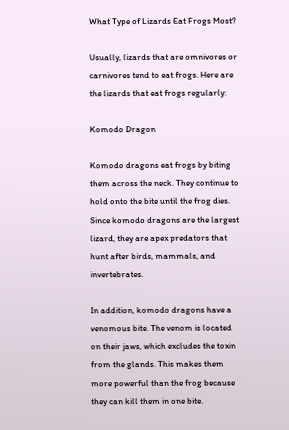What Type of Lizards Eat Frogs Most?

Usually, lizards that are omnivores or carnivores tend to eat frogs. Here are the lizards that eat frogs regularly:

Komodo Dragon

Komodo dragons eat frogs by biting them across the neck. They continue to hold onto the bite until the frog dies. Since komodo dragons are the largest lizard, they are apex predators that hunt after birds, mammals, and invertebrates.

In addition, komodo dragons have a venomous bite. The venom is located on their jaws, which excludes the toxin from the glands. This makes them more powerful than the frog because they can kill them in one bite.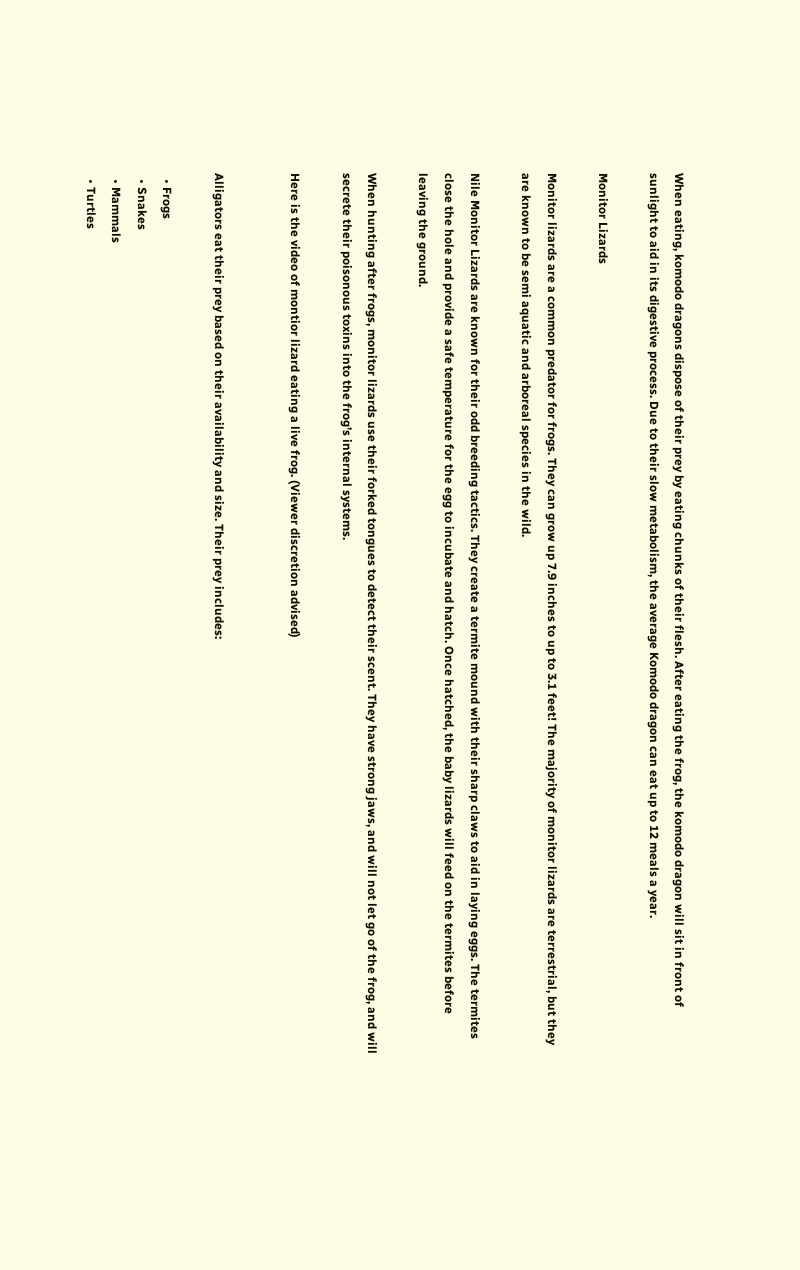When eating, komodo dragons dispose of their prey by eating chunks of their flesh. After eating the frog, the komodo dragon will sit in front of sunlight to aid in its digestive process. Due to their slow metabolism, the average Komodo dragon can eat up to 12 meals a year.

Monitor Lizards

Monitor lizards are a common predator for frogs. They can grow up 7.9 inches to up to 3.1 feet! The majority of monitor lizards are terrestrial, but they are known to be semi aquatic and arboreal species in the wild.

Nile Monitor Lizards are known for their odd breeding tactics. They create a termite mound with their sharp claws to aid in laying eggs. The termites close the hole and provide a safe temperature for the egg to incubate and hatch. Once hatched, the baby lizards will feed on the termites before leaving the ground.

When hunting after frogs, monitor lizards use their forked tongues to detect their scent. They have strong jaws, and will not let go of the frog, and will secrete their poisonous toxins into the frog’s internal systems.

Here is the video of montior lizard eating a live frog. (Viewer discretion advised)


Alligators eat their prey based on their availability and size. Their prey includes:

  • Frogs
  • Snakes
  • Mammals
  • Turtles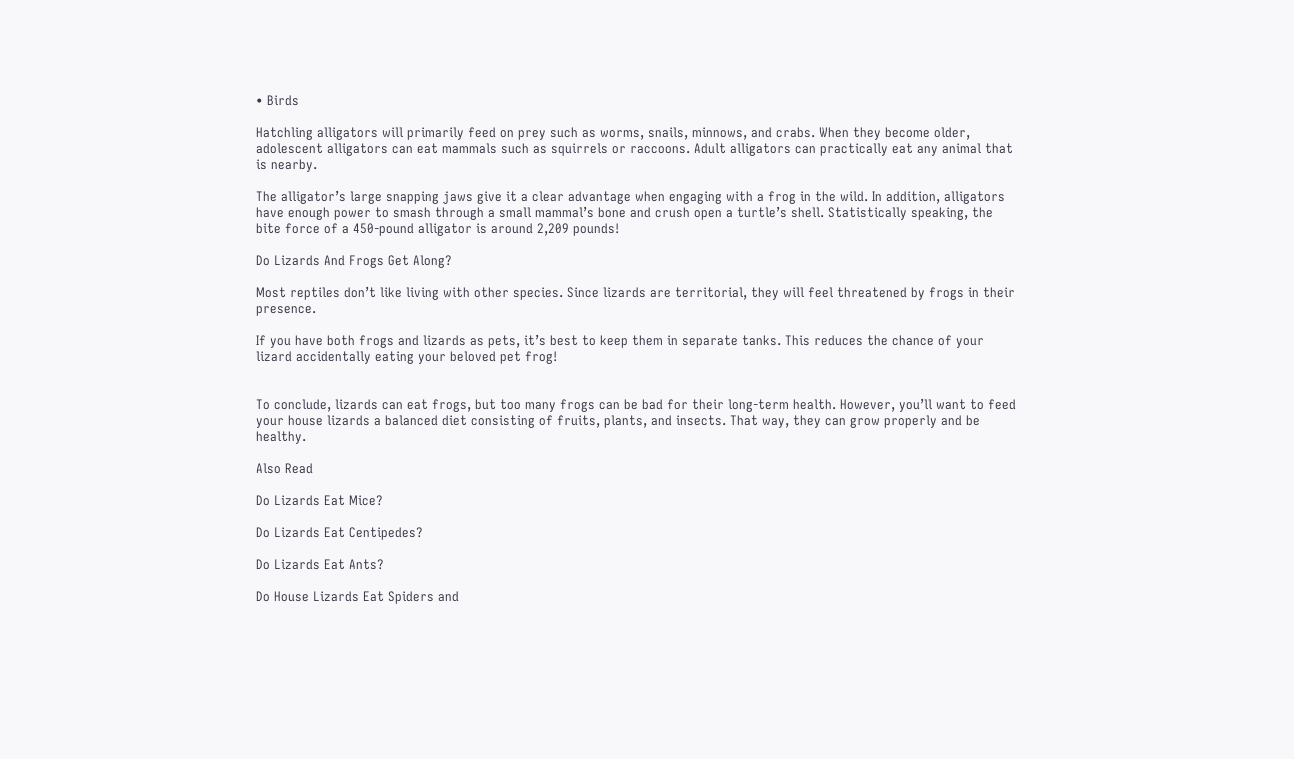• Birds

Hatchling alligators will primarily feed on prey such as worms, snails, minnows, and crabs. When they become older, adolescent alligators can eat mammals such as squirrels or raccoons. Adult alligators can practically eat any animal that is nearby.

The alligator’s large snapping jaws give it a clear advantage when engaging with a frog in the wild. In addition, alligators have enough power to smash through a small mammal’s bone and crush open a turtle’s shell. Statistically speaking, the bite force of a 450-pound alligator is around 2,209 pounds!

Do Lizards And Frogs Get Along?

Most reptiles don’t like living with other species. Since lizards are territorial, they will feel threatened by frogs in their presence.

If you have both frogs and lizards as pets, it’s best to keep them in separate tanks. This reduces the chance of your lizard accidentally eating your beloved pet frog!


To conclude, lizards can eat frogs, but too many frogs can be bad for their long-term health. However, you’ll want to feed your house lizards a balanced diet consisting of fruits, plants, and insects. That way, they can grow properly and be healthy.

Also Read

Do Lizards Eat Mice?

Do Lizards Eat Centipedes?

Do Lizards Eat Ants?

Do House Lizards Eat Spiders and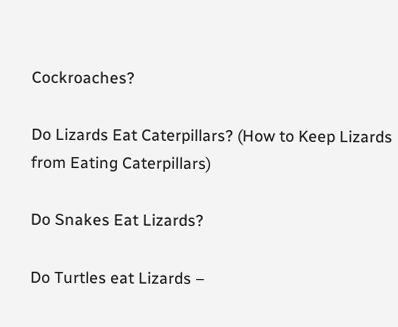Cockroaches?

Do Lizards Eat Caterpillars? (How to Keep Lizards from Eating Caterpillars)

Do Snakes Eat Lizards?

Do Turtles eat Lizards –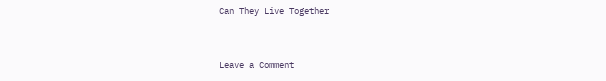Can They Live Together


Leave a Comment